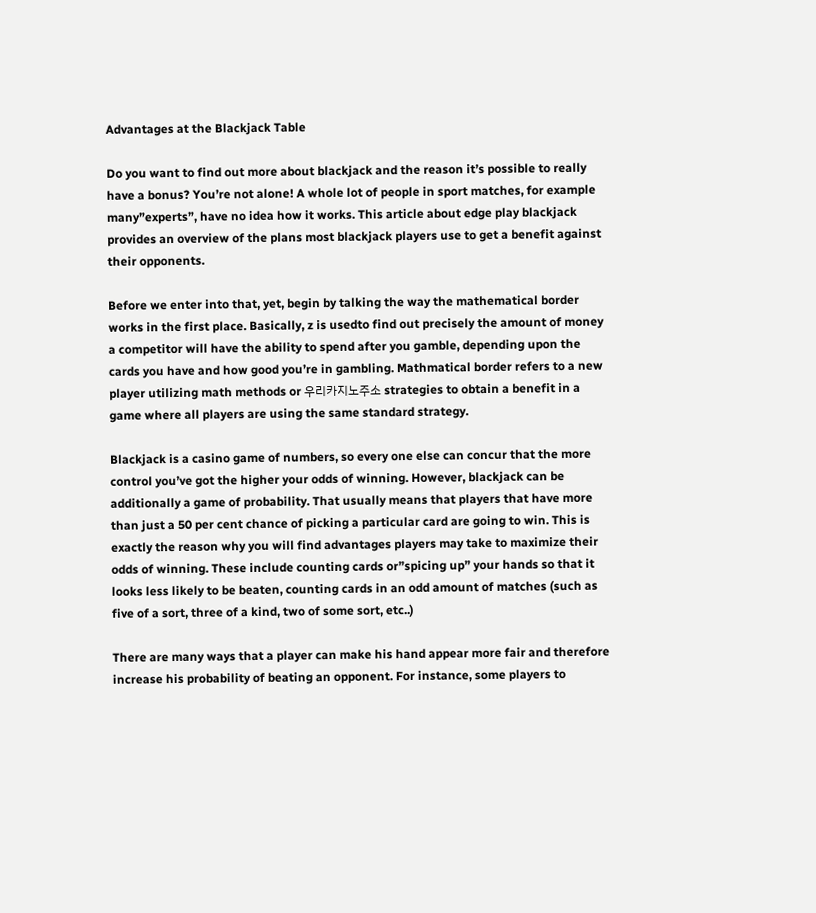Advantages at the Blackjack Table

Do you want to find out more about blackjack and the reason it’s possible to really have a bonus? You’re not alone! A whole lot of people in sport matches, for example many”experts”, have no idea how it works. This article about edge play blackjack provides an overview of the plans most blackjack players use to get a benefit against their opponents.

Before we enter into that, yet, begin by talking the way the mathematical border works in the first place. Basically, z is usedto find out precisely the amount of money a competitor will have the ability to spend after you gamble, depending upon the cards you have and how good you’re in gambling. Mathmatical border refers to a new player utilizing math methods or 우리카지노주소 strategies to obtain a benefit in a game where all players are using the same standard strategy.

Blackjack is a casino game of numbers, so every one else can concur that the more control you’ve got the higher your odds of winning. However, blackjack can be additionally a game of probability. That usually means that players that have more than just a 50 per cent chance of picking a particular card are going to win. This is exactly the reason why you will find advantages players may take to maximize their odds of winning. These include counting cards or”spicing up” your hands so that it looks less likely to be beaten, counting cards in an odd amount of matches (such as five of a sort, three of a kind, two of some sort, etc..)

There are many ways that a player can make his hand appear more fair and therefore increase his probability of beating an opponent. For instance, some players to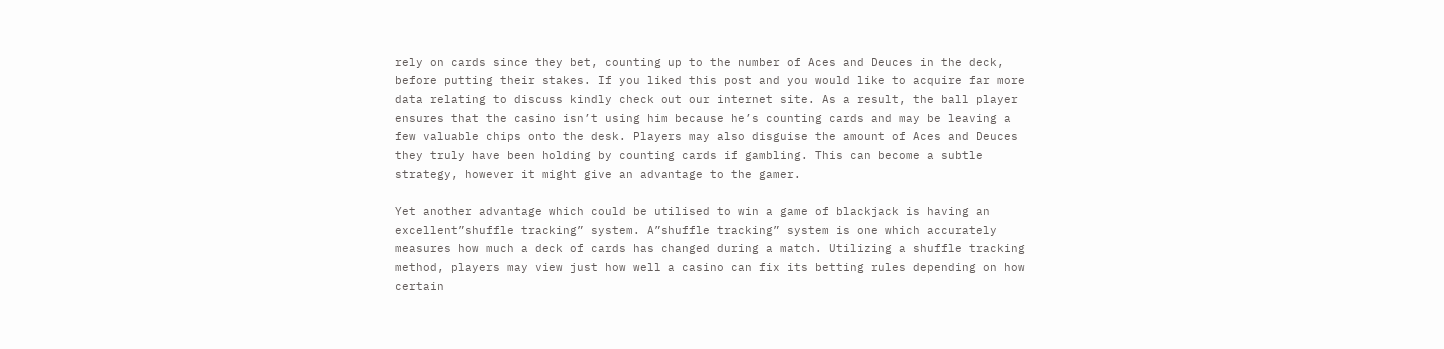rely on cards since they bet, counting up to the number of Aces and Deuces in the deck, before putting their stakes. If you liked this post and you would like to acquire far more data relating to discuss kindly check out our internet site. As a result, the ball player ensures that the casino isn’t using him because he’s counting cards and may be leaving a few valuable chips onto the desk. Players may also disguise the amount of Aces and Deuces they truly have been holding by counting cards if gambling. This can become a subtle strategy, however it might give an advantage to the gamer.

Yet another advantage which could be utilised to win a game of blackjack is having an excellent”shuffle tracking” system. A”shuffle tracking” system is one which accurately measures how much a deck of cards has changed during a match. Utilizing a shuffle tracking method, players may view just how well a casino can fix its betting rules depending on how certain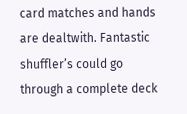card matches and hands are dealtwith. Fantastic shuffler’s could go through a complete deck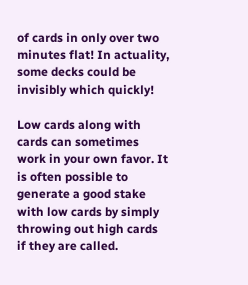of cards in only over two minutes flat! In actuality, some decks could be invisibly which quickly!

Low cards along with cards can sometimes work in your own favor. It is often possible to generate a good stake with low cards by simply throwing out high cards if they are called.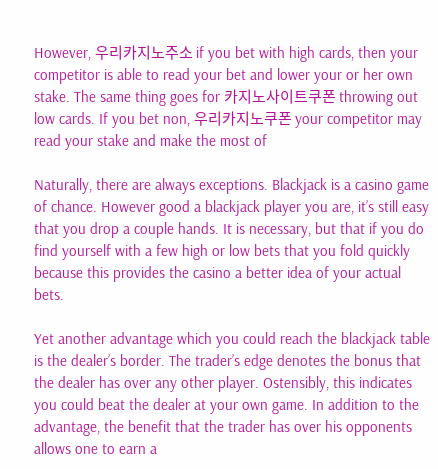However, 우리카지노주소 if you bet with high cards, then your competitor is able to read your bet and lower your or her own stake. The same thing goes for 카지노사이트쿠폰 throwing out low cards. If you bet non, 우리카지노쿠폰 your competitor may read your stake and make the most of

Naturally, there are always exceptions. Blackjack is a casino game of chance. However good a blackjack player you are, it’s still easy that you drop a couple hands. It is necessary, but that if you do find yourself with a few high or low bets that you fold quickly because this provides the casino a better idea of your actual bets.

Yet another advantage which you could reach the blackjack table is the dealer’s border. The trader’s edge denotes the bonus that the dealer has over any other player. Ostensibly, this indicates you could beat the dealer at your own game. In addition to the advantage, the benefit that the trader has over his opponents allows one to earn a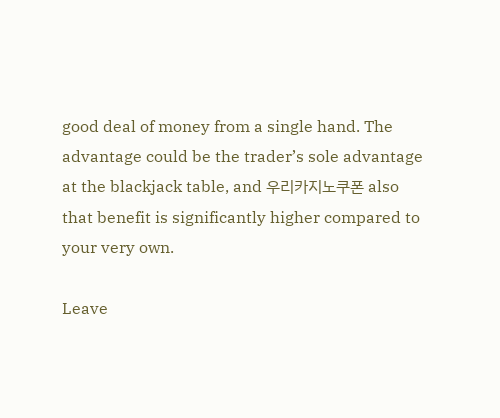good deal of money from a single hand. The advantage could be the trader’s sole advantage at the blackjack table, and 우리카지노쿠폰 also that benefit is significantly higher compared to your very own.

Leave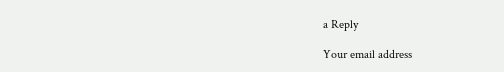a Reply

Your email address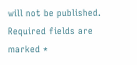will not be published. Required fields are marked *